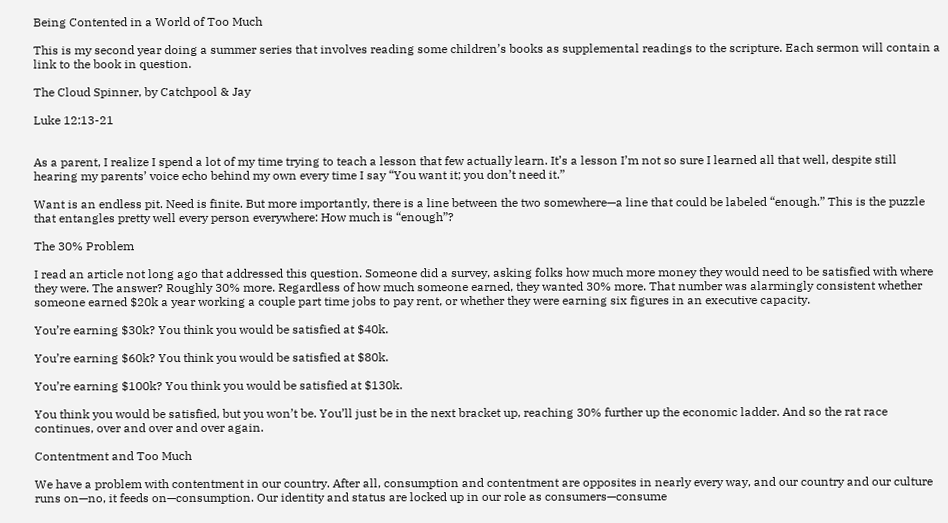Being Contented in a World of Too Much

This is my second year doing a summer series that involves reading some children’s books as supplemental readings to the scripture. Each sermon will contain a link to the book in question.

The Cloud Spinner, by Catchpool & Jay

Luke 12:13-21


As a parent, I realize I spend a lot of my time trying to teach a lesson that few actually learn. It’s a lesson I’m not so sure I learned all that well, despite still hearing my parents’ voice echo behind my own every time I say “You want it; you don’t need it.”

Want is an endless pit. Need is finite. But more importantly, there is a line between the two somewhere—a line that could be labeled “enough.” This is the puzzle that entangles pretty well every person everywhere: How much is “enough”?

The 30% Problem

I read an article not long ago that addressed this question. Someone did a survey, asking folks how much more money they would need to be satisfied with where they were. The answer? Roughly 30% more. Regardless of how much someone earned, they wanted 30% more. That number was alarmingly consistent whether someone earned $20k a year working a couple part time jobs to pay rent, or whether they were earning six figures in an executive capacity.

You’re earning $30k? You think you would be satisfied at $40k.

You’re earning $60k? You think you would be satisfied at $80k.

You’re earning $100k? You think you would be satisfied at $130k.

You think you would be satisfied, but you won’t be. You’ll just be in the next bracket up, reaching 30% further up the economic ladder. And so the rat race continues, over and over and over again.

Contentment and Too Much

We have a problem with contentment in our country. After all, consumption and contentment are opposites in nearly every way, and our country and our culture runs on—no, it feeds on—consumption. Our identity and status are locked up in our role as consumers—consume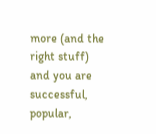more (and the right stuff) and you are successful, popular,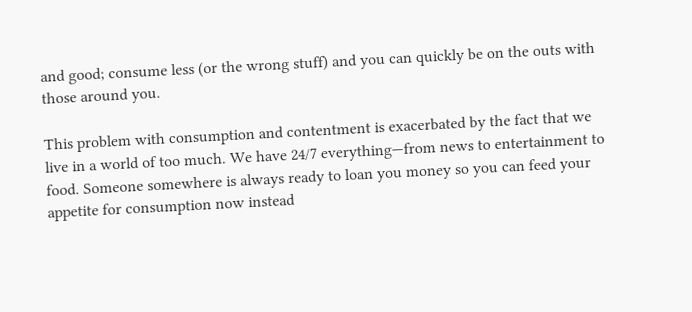and good; consume less (or the wrong stuff) and you can quickly be on the outs with those around you.

This problem with consumption and contentment is exacerbated by the fact that we live in a world of too much. We have 24/7 everything—from news to entertainment to food. Someone somewhere is always ready to loan you money so you can feed your appetite for consumption now instead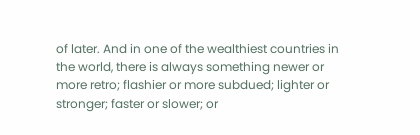of later. And in one of the wealthiest countries in the world, there is always something newer or more retro; flashier or more subdued; lighter or stronger; faster or slower; or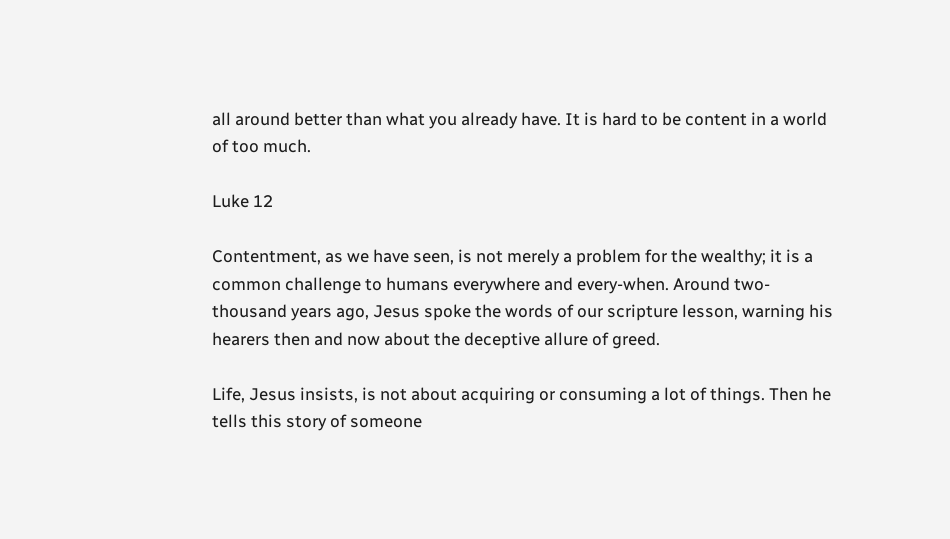all around better than what you already have. It is hard to be content in a world of too much.

Luke 12

Contentment, as we have seen, is not merely a problem for the wealthy; it is a common challenge to humans everywhere and every-when. Around two-thousand years ago, Jesus spoke the words of our scripture lesson, warning his hearers then and now about the deceptive allure of greed.

Life, Jesus insists, is not about acquiring or consuming a lot of things. Then he tells this story of someone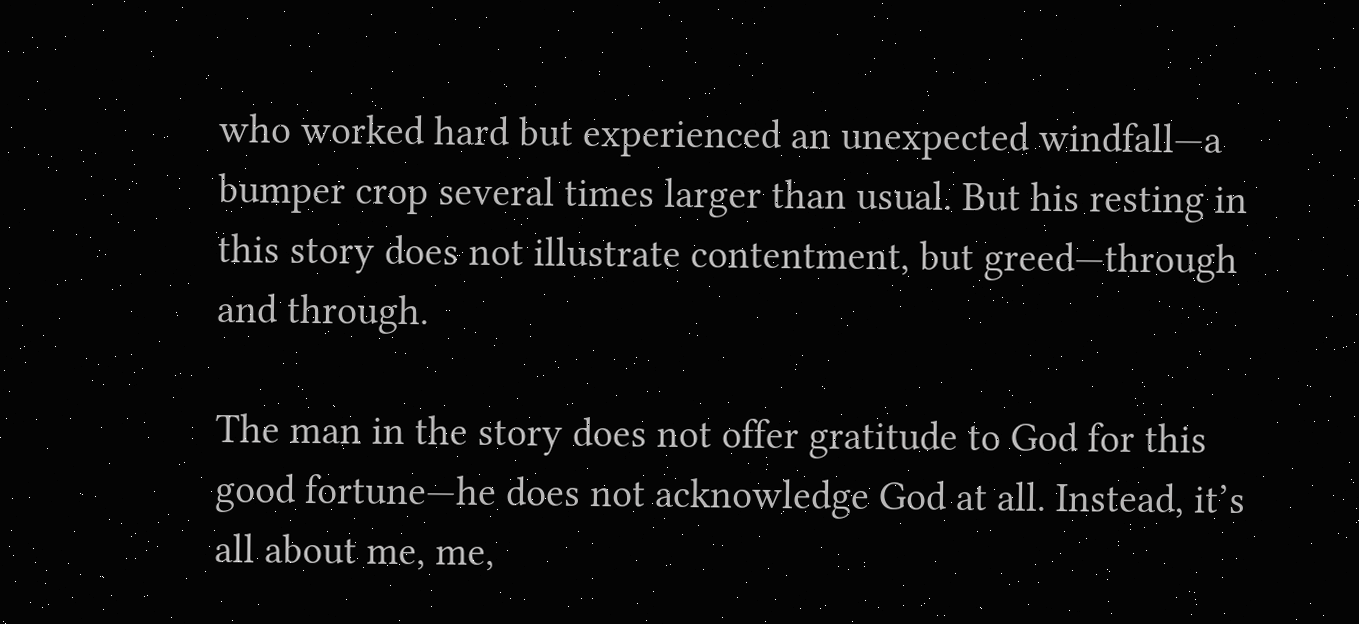who worked hard but experienced an unexpected windfall—a bumper crop several times larger than usual. But his resting in this story does not illustrate contentment, but greed—through and through.

The man in the story does not offer gratitude to God for this good fortune—he does not acknowledge God at all. Instead, it’s all about me, me,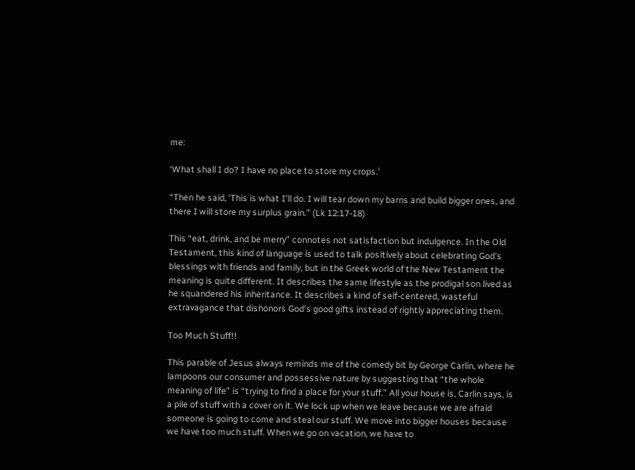me:

‘What shall I do? I have no place to store my crops.’

“Then he said, ‘This is what I’ll do. I will tear down my barns and build bigger ones, and there I will store my surplus grain.” (Lk 12:17-18)

This “eat, drink, and be merry” connotes not satisfaction but indulgence. In the Old Testament, this kind of language is used to talk positively about celebrating God’s blessings with friends and family, but in the Greek world of the New Testament the meaning is quite different. It describes the same lifestyle as the prodigal son lived as he squandered his inheritance. It describes a kind of self-centered, wasteful extravagance that dishonors God’s good gifts instead of rightly appreciating them.

Too Much Stuff!!

This parable of Jesus always reminds me of the comedy bit by George Carlin, where he lampoons our consumer and possessive nature by suggesting that “the whole meaning of life” is “trying to find a place for your stuff.” All your house is, Carlin says, is a pile of stuff with a cover on it. We lock up when we leave because we are afraid someone is going to come and steal our stuff. We move into bigger houses because we have too much stuff. When we go on vacation, we have to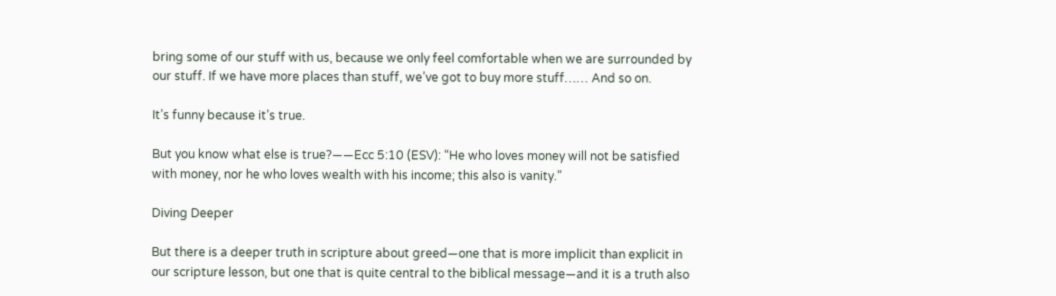bring some of our stuff with us, because we only feel comfortable when we are surrounded by our stuff. If we have more places than stuff, we’ve got to buy more stuff…… And so on.

It’s funny because it’s true.

But you know what else is true?——Ecc 5:10 (ESV): “He who loves money will not be satisfied with money, nor he who loves wealth with his income; this also is vanity.”

Diving Deeper

But there is a deeper truth in scripture about greed—one that is more implicit than explicit in our scripture lesson, but one that is quite central to the biblical message—and it is a truth also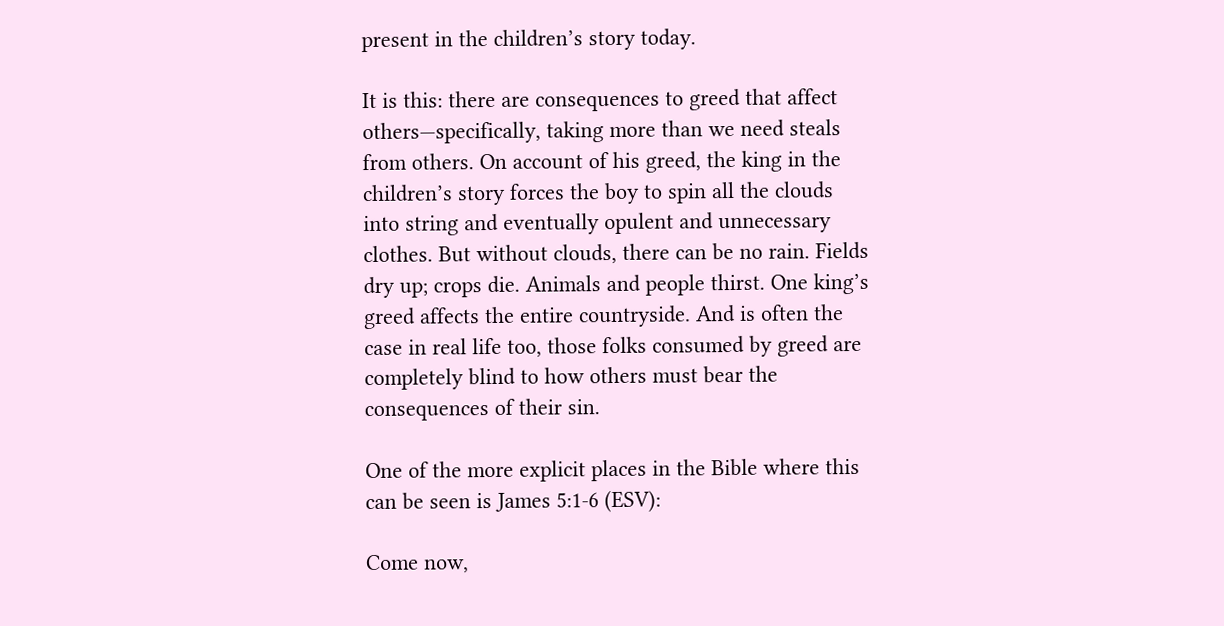present in the children’s story today.

It is this: there are consequences to greed that affect others—specifically, taking more than we need steals from others. On account of his greed, the king in the children’s story forces the boy to spin all the clouds into string and eventually opulent and unnecessary clothes. But without clouds, there can be no rain. Fields dry up; crops die. Animals and people thirst. One king’s greed affects the entire countryside. And is often the case in real life too, those folks consumed by greed are completely blind to how others must bear the consequences of their sin.

One of the more explicit places in the Bible where this can be seen is James 5:1-6 (ESV):

Come now,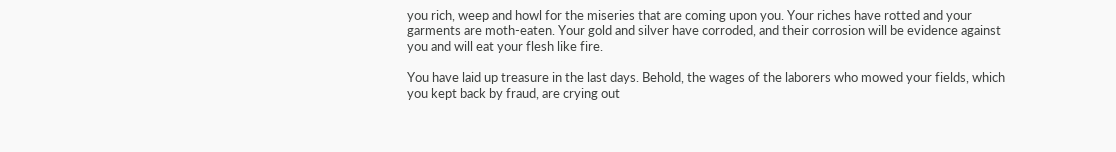you rich, weep and howl for the miseries that are coming upon you. Your riches have rotted and your garments are moth-eaten. Your gold and silver have corroded, and their corrosion will be evidence against you and will eat your flesh like fire.

You have laid up treasure in the last days. Behold, the wages of the laborers who mowed your fields, which you kept back by fraud, are crying out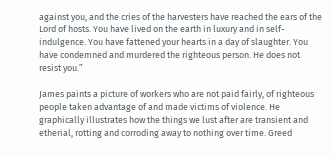against you, and the cries of the harvesters have reached the ears of the Lord of hosts. You have lived on the earth in luxury and in self-indulgence. You have fattened your hearts in a day of slaughter. You have condemned and murdered the righteous person. He does not resist you.”

James paints a picture of workers who are not paid fairly, of righteous people taken advantage of and made victims of violence. He graphically illustrates how the things we lust after are transient and etherial, rotting and corroding away to nothing over time. Greed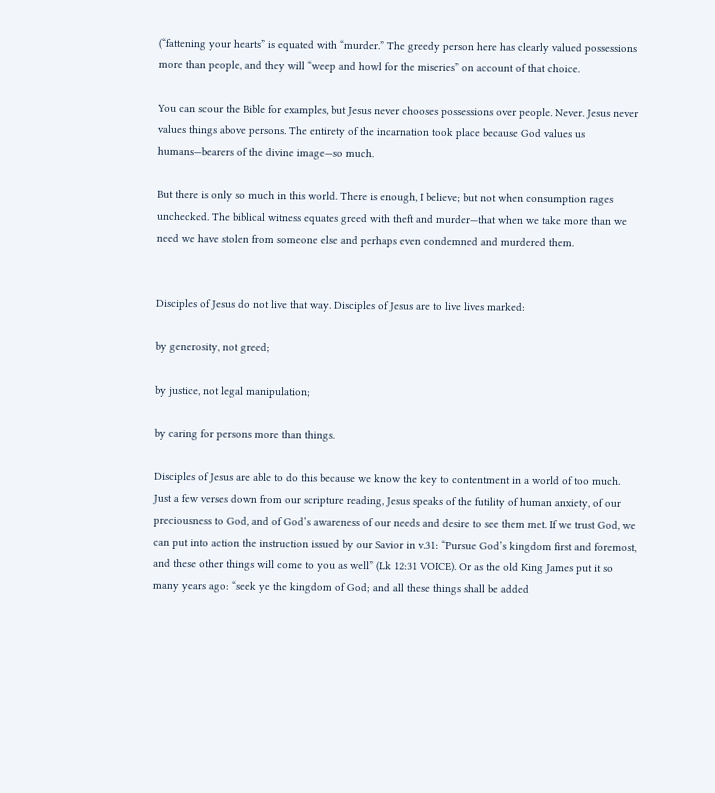(“fattening your hearts” is equated with “murder.” The greedy person here has clearly valued possessions more than people, and they will “weep and howl for the miseries” on account of that choice.

You can scour the Bible for examples, but Jesus never chooses possessions over people. Never. Jesus never values things above persons. The entirety of the incarnation took place because God values us humans—bearers of the divine image—so much.

But there is only so much in this world. There is enough, I believe; but not when consumption rages unchecked. The biblical witness equates greed with theft and murder—that when we take more than we need we have stolen from someone else and perhaps even condemned and murdered them.


Disciples of Jesus do not live that way. Disciples of Jesus are to live lives marked:

by generosity, not greed;

by justice, not legal manipulation;

by caring for persons more than things.

Disciples of Jesus are able to do this because we know the key to contentment in a world of too much. Just a few verses down from our scripture reading, Jesus speaks of the futility of human anxiety, of our preciousness to God, and of God’s awareness of our needs and desire to see them met. If we trust God, we can put into action the instruction issued by our Savior in v.31: “Pursue God’s kingdom first and foremost, and these other things will come to you as well” (Lk 12:31 VOICE). Or as the old King James put it so many years ago: “seek ye the kingdom of God; and all these things shall be added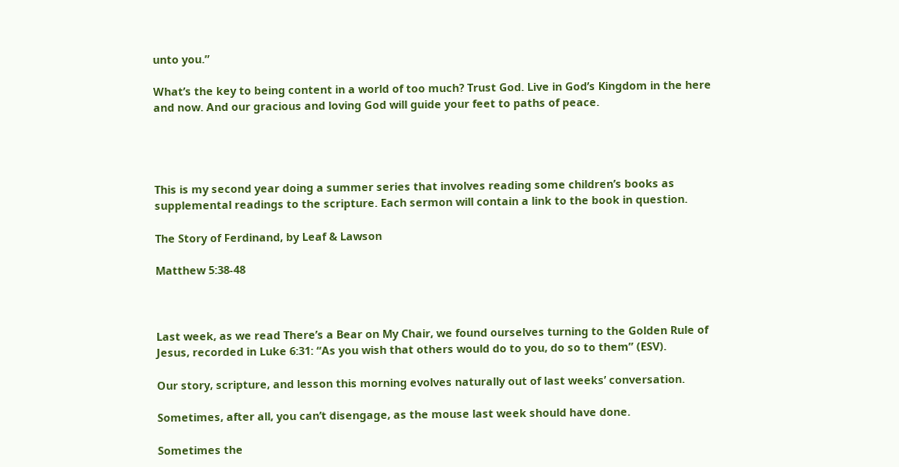unto you.”

What’s the key to being content in a world of too much? Trust God. Live in God’s Kingdom in the here and now. And our gracious and loving God will guide your feet to paths of peace.




This is my second year doing a summer series that involves reading some children’s books as supplemental readings to the scripture. Each sermon will contain a link to the book in question.

The Story of Ferdinand, by Leaf & Lawson

Matthew 5:38-48



Last week, as we read There’s a Bear on My Chair, we found ourselves turning to the Golden Rule of Jesus, recorded in Luke 6:31: “As you wish that others would do to you, do so to them” (ESV).

Our story, scripture, and lesson this morning evolves naturally out of last weeks’ conversation.

Sometimes, after all, you can’t disengage, as the mouse last week should have done.

Sometimes the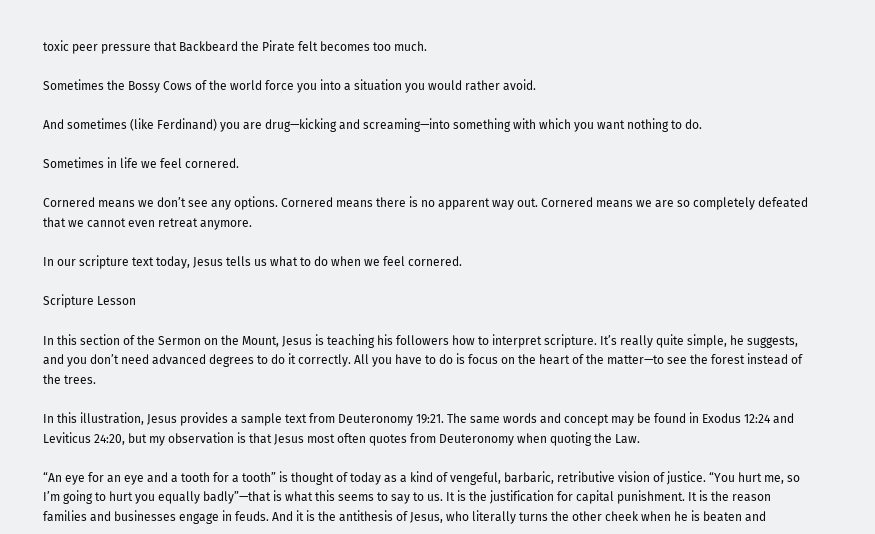toxic peer pressure that Backbeard the Pirate felt becomes too much.

Sometimes the Bossy Cows of the world force you into a situation you would rather avoid.

And sometimes (like Ferdinand) you are drug—kicking and screaming—into something with which you want nothing to do.

Sometimes in life we feel cornered.

Cornered means we don’t see any options. Cornered means there is no apparent way out. Cornered means we are so completely defeated that we cannot even retreat anymore.

In our scripture text today, Jesus tells us what to do when we feel cornered.

Scripture Lesson

In this section of the Sermon on the Mount, Jesus is teaching his followers how to interpret scripture. It’s really quite simple, he suggests, and you don’t need advanced degrees to do it correctly. All you have to do is focus on the heart of the matter—to see the forest instead of the trees.

In this illustration, Jesus provides a sample text from Deuteronomy 19:21. The same words and concept may be found in Exodus 12:24 and Leviticus 24:20, but my observation is that Jesus most often quotes from Deuteronomy when quoting the Law.

“An eye for an eye and a tooth for a tooth” is thought of today as a kind of vengeful, barbaric, retributive vision of justice. “You hurt me, so I’m going to hurt you equally badly”—that is what this seems to say to us. It is the justification for capital punishment. It is the reason families and businesses engage in feuds. And it is the antithesis of Jesus, who literally turns the other cheek when he is beaten and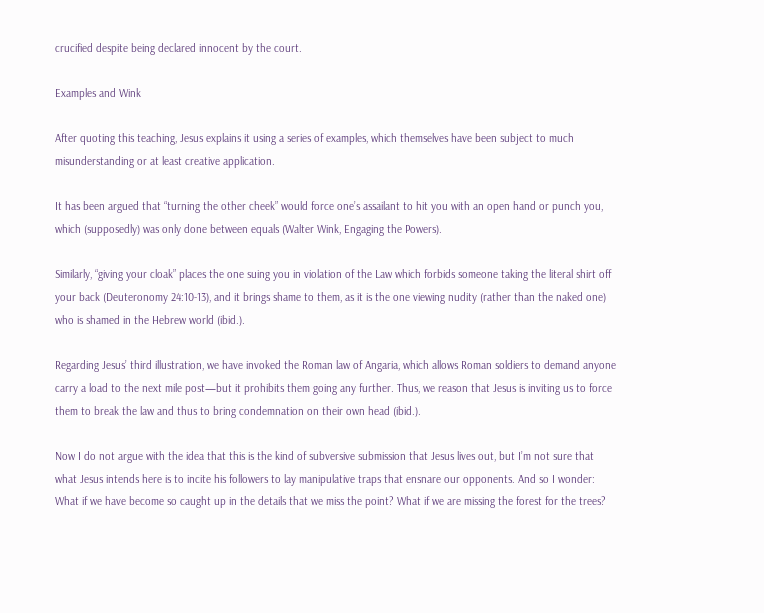crucified despite being declared innocent by the court.

Examples and Wink

After quoting this teaching, Jesus explains it using a series of examples, which themselves have been subject to much misunderstanding or at least creative application.

It has been argued that “turning the other cheek” would force one’s assailant to hit you with an open hand or punch you, which (supposedly) was only done between equals (Walter Wink, Engaging the Powers).

Similarly, “giving your cloak” places the one suing you in violation of the Law which forbids someone taking the literal shirt off your back (Deuteronomy 24:10-13), and it brings shame to them, as it is the one viewing nudity (rather than the naked one) who is shamed in the Hebrew world (ibid.).

Regarding Jesus’ third illustration, we have invoked the Roman law of Angaria, which allows Roman soldiers to demand anyone carry a load to the next mile post—but it prohibits them going any further. Thus, we reason that Jesus is inviting us to force them to break the law and thus to bring condemnation on their own head (ibid.).

Now I do not argue with the idea that this is the kind of subversive submission that Jesus lives out, but I’m not sure that what Jesus intends here is to incite his followers to lay manipulative traps that ensnare our opponents. And so I wonder: What if we have become so caught up in the details that we miss the point? What if we are missing the forest for the trees?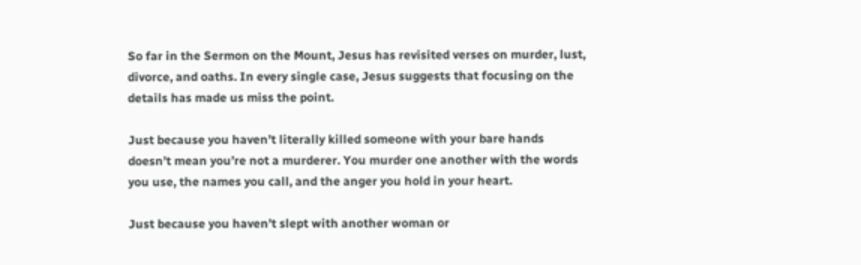So far in the Sermon on the Mount, Jesus has revisited verses on murder, lust, divorce, and oaths. In every single case, Jesus suggests that focusing on the details has made us miss the point.

Just because you haven’t literally killed someone with your bare hands doesn’t mean you’re not a murderer. You murder one another with the words you use, the names you call, and the anger you hold in your heart.

Just because you haven’t slept with another woman or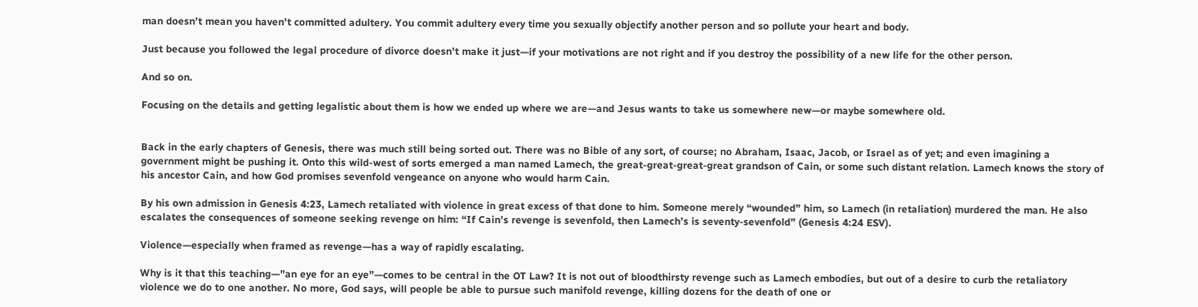man doesn’t mean you haven’t committed adultery. You commit adultery every time you sexually objectify another person and so pollute your heart and body.

Just because you followed the legal procedure of divorce doesn’t make it just—if your motivations are not right and if you destroy the possibility of a new life for the other person.

And so on.

Focusing on the details and getting legalistic about them is how we ended up where we are—and Jesus wants to take us somewhere new—or maybe somewhere old.


Back in the early chapters of Genesis, there was much still being sorted out. There was no Bible of any sort, of course; no Abraham, Isaac, Jacob, or Israel as of yet; and even imagining a government might be pushing it. Onto this wild-west of sorts emerged a man named Lamech, the great-great-great-great grandson of Cain, or some such distant relation. Lamech knows the story of his ancestor Cain, and how God promises sevenfold vengeance on anyone who would harm Cain.

By his own admission in Genesis 4:23, Lamech retaliated with violence in great excess of that done to him. Someone merely “wounded” him, so Lamech (in retaliation) murdered the man. He also escalates the consequences of someone seeking revenge on him: “If Cain’s revenge is sevenfold, then Lamech’s is seventy-sevenfold” (Genesis 4:24 ESV).

Violence—especially when framed as revenge—has a way of rapidly escalating.

Why is it that this teaching—”an eye for an eye”—comes to be central in the OT Law? It is not out of bloodthirsty revenge such as Lamech embodies, but out of a desire to curb the retaliatory violence we do to one another. No more, God says, will people be able to pursue such manifold revenge, killing dozens for the death of one or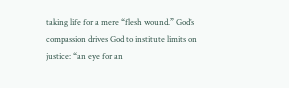taking life for a mere “flesh wound.” God’s compassion drives God to institute limits on justice: “an eye for an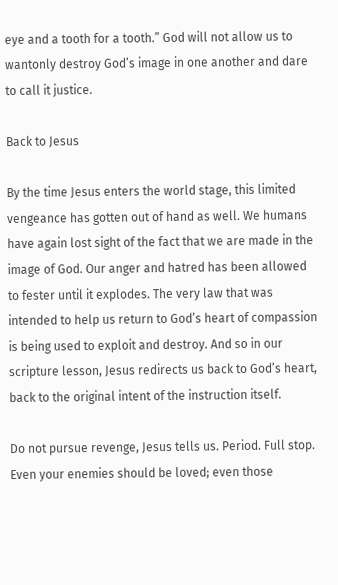eye and a tooth for a tooth.” God will not allow us to wantonly destroy God’s image in one another and dare to call it justice.

Back to Jesus

By the time Jesus enters the world stage, this limited vengeance has gotten out of hand as well. We humans have again lost sight of the fact that we are made in the image of God. Our anger and hatred has been allowed to fester until it explodes. The very law that was intended to help us return to God’s heart of compassion is being used to exploit and destroy. And so in our scripture lesson, Jesus redirects us back to God’s heart, back to the original intent of the instruction itself.

Do not pursue revenge, Jesus tells us. Period. Full stop. Even your enemies should be loved; even those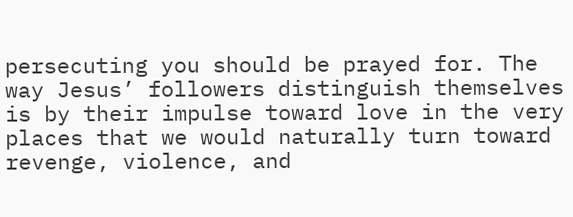persecuting you should be prayed for. The way Jesus’ followers distinguish themselves is by their impulse toward love in the very places that we would naturally turn toward revenge, violence, and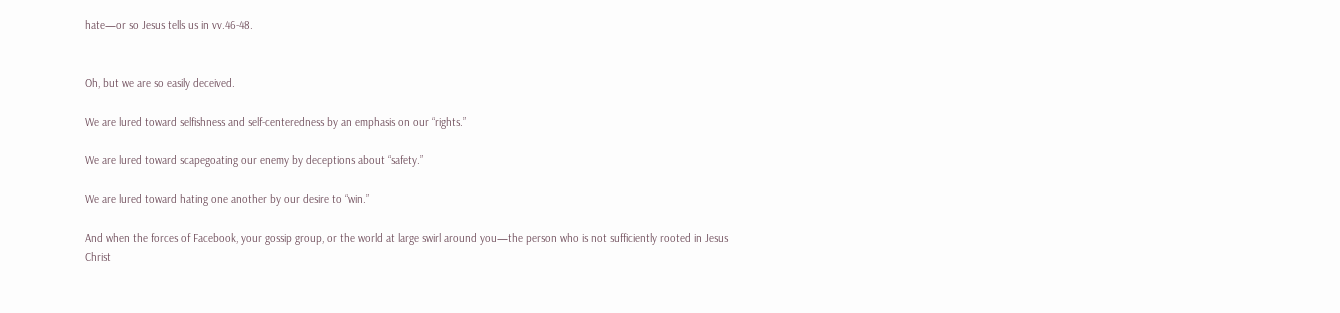hate—or so Jesus tells us in vv.46-48.


Oh, but we are so easily deceived.

We are lured toward selfishness and self-centeredness by an emphasis on our “rights.”

We are lured toward scapegoating our enemy by deceptions about “safety.”

We are lured toward hating one another by our desire to “win.”

And when the forces of Facebook, your gossip group, or the world at large swirl around you—the person who is not sufficiently rooted in Jesus Christ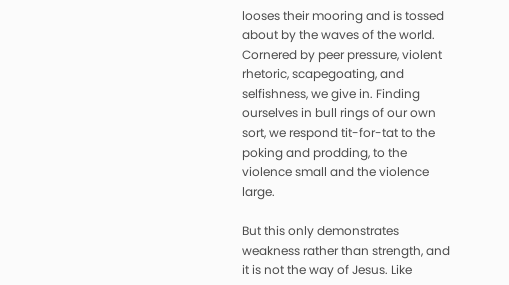looses their mooring and is tossed about by the waves of the world. Cornered by peer pressure, violent rhetoric, scapegoating, and selfishness, we give in. Finding ourselves in bull rings of our own sort, we respond tit-for-tat to the poking and prodding, to the violence small and the violence large.

But this only demonstrates weakness rather than strength, and it is not the way of Jesus. Like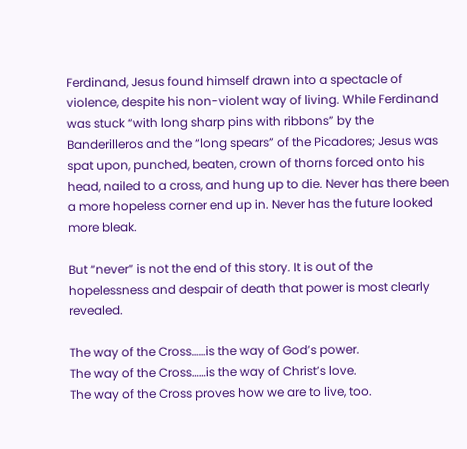Ferdinand, Jesus found himself drawn into a spectacle of violence, despite his non-violent way of living. While Ferdinand was stuck “with long sharp pins with ribbons” by the Banderilleros and the “long spears” of the Picadores; Jesus was spat upon, punched, beaten, crown of thorns forced onto his head, nailed to a cross, and hung up to die. Never has there been a more hopeless corner end up in. Never has the future looked more bleak.

But “never” is not the end of this story. It is out of the hopelessness and despair of death that power is most clearly revealed.

The way of the Cross……is the way of God’s power.
The way of the Cross……is the way of Christ’s love.
The way of the Cross proves how we are to live, too.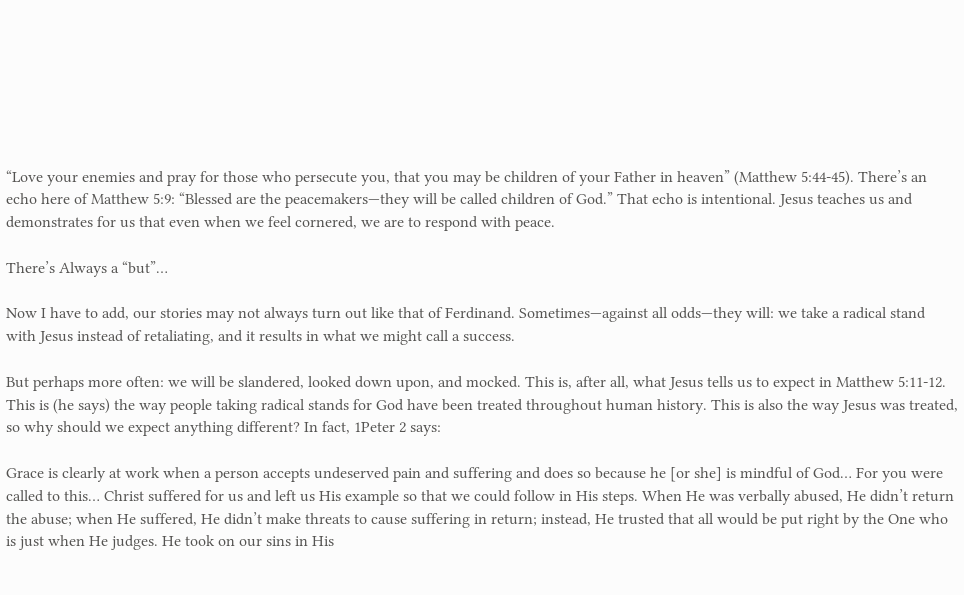“Love your enemies and pray for those who persecute you, that you may be children of your Father in heaven” (Matthew 5:44-45). There’s an echo here of Matthew 5:9: “Blessed are the peacemakers—they will be called children of God.” That echo is intentional. Jesus teaches us and demonstrates for us that even when we feel cornered, we are to respond with peace.

There’s Always a “but”…

Now I have to add, our stories may not always turn out like that of Ferdinand. Sometimes—against all odds—they will: we take a radical stand with Jesus instead of retaliating, and it results in what we might call a success.

But perhaps more often: we will be slandered, looked down upon, and mocked. This is, after all, what Jesus tells us to expect in Matthew 5:11-12. This is (he says) the way people taking radical stands for God have been treated throughout human history. This is also the way Jesus was treated, so why should we expect anything different? In fact, 1Peter 2 says:

Grace is clearly at work when a person accepts undeserved pain and suffering and does so because he [or she] is mindful of God… For you were called to this… Christ suffered for us and left us His example so that we could follow in His steps. When He was verbally abused, He didn’t return the abuse; when He suffered, He didn’t make threats to cause suffering in return; instead, He trusted that all would be put right by the One who is just when He judges. He took on our sins in His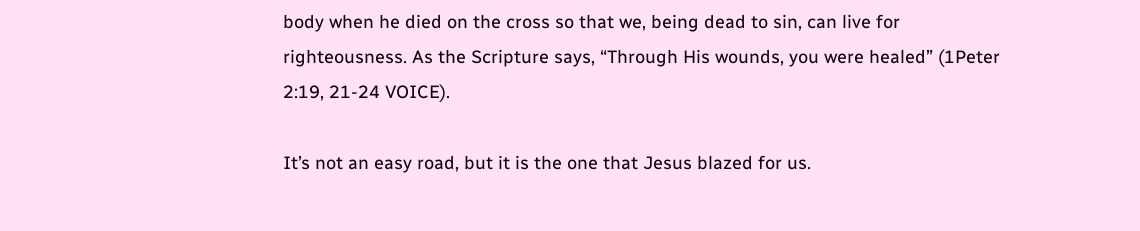body when he died on the cross so that we, being dead to sin, can live for righteousness. As the Scripture says, “Through His wounds, you were healed” (1Peter 2:19, 21-24 VOICE).

It’s not an easy road, but it is the one that Jesus blazed for us.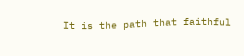It is the path that faithful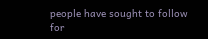people have sought to follow for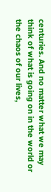centuries. And no matter what we may think of what is going on in the world or the chaos of our lives,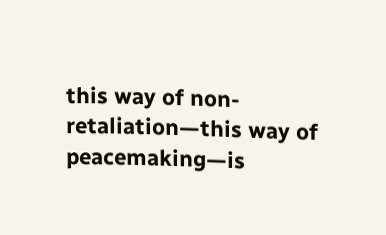this way of non-retaliation—this way of peacemaking—is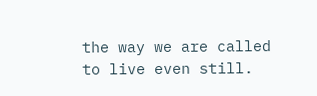the way we are called to live even still.